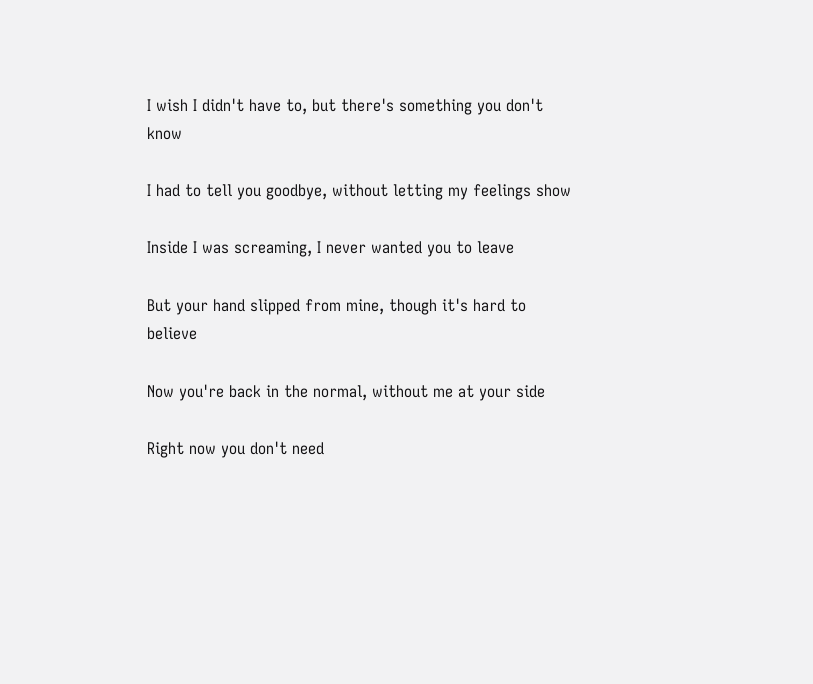I wish I didn't have to, but there's something you don't know

I had to tell you goodbye, without letting my feelings show

Inside I was screaming, I never wanted you to leave

But your hand slipped from mine, though it's hard to believe

Now you're back in the normal, without me at your side

Right now you don't need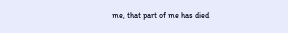me, that part of me has died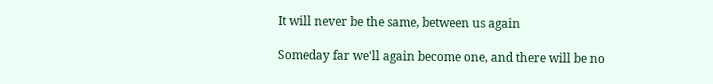It will never be the same, between us again

Someday far we'll again become one, and there will be no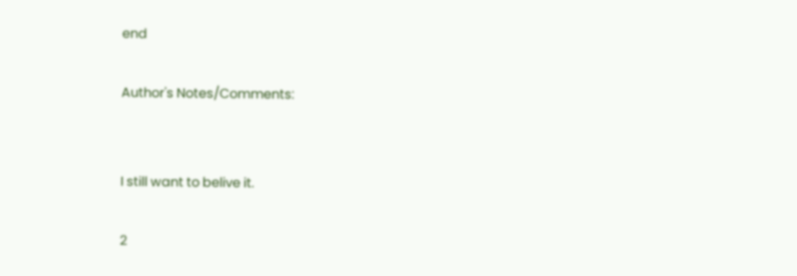end

Author's Notes/Comments:


I still want to belive it.

2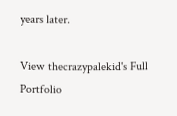years later.

View thecrazypalekid's Full Portfolio